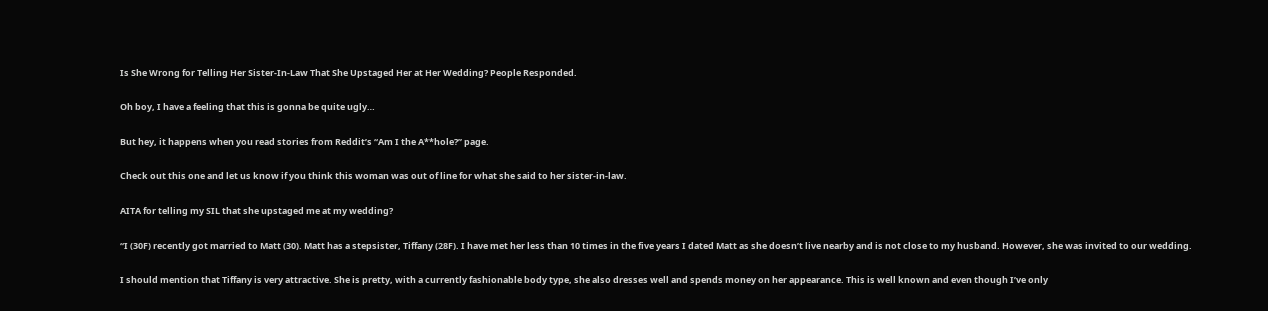Is She Wrong for Telling Her Sister-In-Law That She Upstaged Her at Her Wedding? People Responded.

Oh boy, I have a feeling that this is gonna be quite ugly…

But hey, it happens when you read stories from Reddit’s “Am I the A**hole?” page.

Check out this one and let us know if you think this woman was out of line for what she said to her sister-in-law.

AITA for telling my SIL that she upstaged me at my wedding?

“I (30F) recently got married to Matt (30). Matt has a stepsister, Tiffany (28F). I have met her less than 10 times in the five years I dated Matt as she doesn’t live nearby and is not close to my husband. However, she was invited to our wedding.

I should mention that Tiffany is very attractive. She is pretty, with a currently fashionable body type, she also dresses well and spends money on her appearance. This is well known and even though I’ve only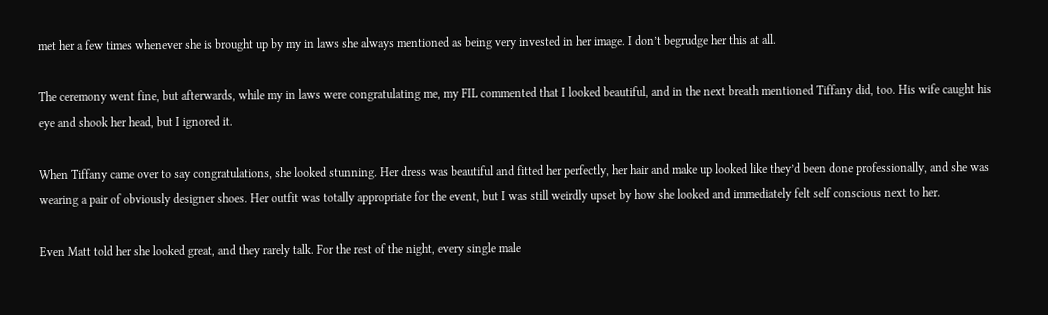met her a few times whenever she is brought up by my in laws she always mentioned as being very invested in her image. I don’t begrudge her this at all.

The ceremony went fine, but afterwards, while my in laws were congratulating me, my FIL commented that I looked beautiful, and in the next breath mentioned Tiffany did, too. His wife caught his eye and shook her head, but I ignored it.

When Tiffany came over to say congratulations, she looked stunning. Her dress was beautiful and fitted her perfectly, her hair and make up looked like they’d been done professionally, and she was wearing a pair of obviously designer shoes. Her outfit was totally appropriate for the event, but I was still weirdly upset by how she looked and immediately felt self conscious next to her.

Even Matt told her she looked great, and they rarely talk. For the rest of the night, every single male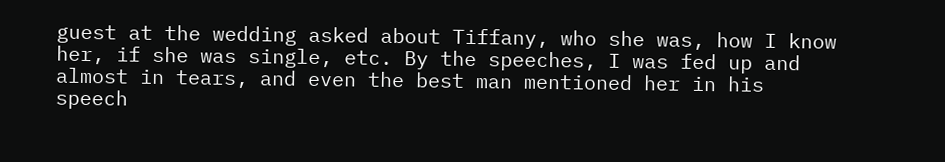guest at the wedding asked about Tiffany, who she was, how I know her, if she was single, etc. By the speeches, I was fed up and almost in tears, and even the best man mentioned her in his speech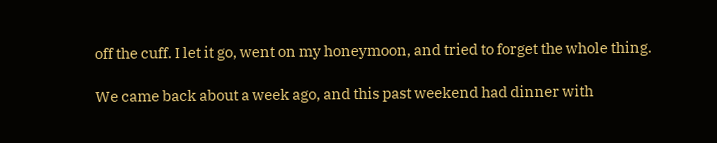off the cuff. I let it go, went on my honeymoon, and tried to forget the whole thing.

We came back about a week ago, and this past weekend had dinner with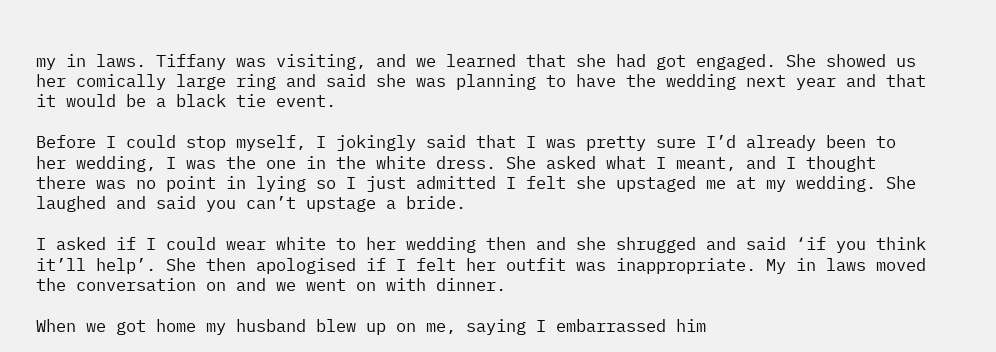my in laws. Tiffany was visiting, and we learned that she had got engaged. She showed us her comically large ring and said she was planning to have the wedding next year and that it would be a black tie event.

Before I could stop myself, I jokingly said that I was pretty sure I’d already been to her wedding, I was the one in the white dress. She asked what I meant, and I thought there was no point in lying so I just admitted I felt she upstaged me at my wedding. She laughed and said you can’t upstage a bride.

I asked if I could wear white to her wedding then and she shrugged and said ‘if you think it’ll help’. She then apologised if I felt her outfit was inappropriate. My in laws moved the conversation on and we went on with dinner.

When we got home my husband blew up on me, saying I embarrassed him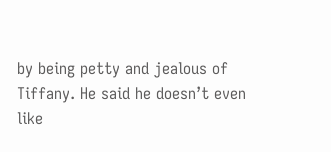by being petty and jealous of Tiffany. He said he doesn’t even like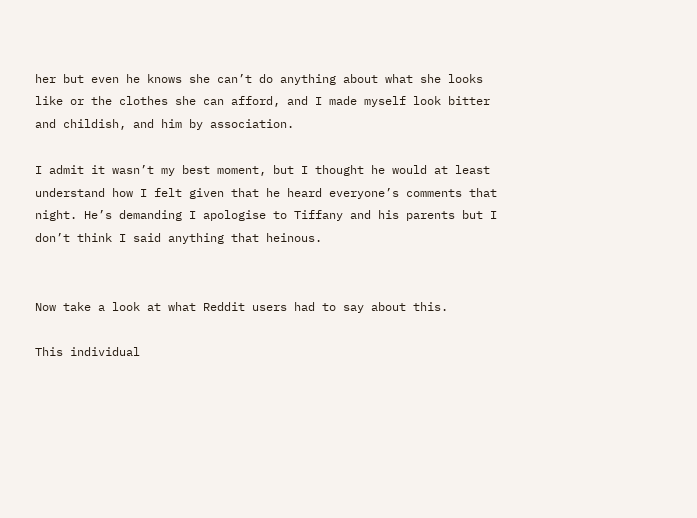her but even he knows she can’t do anything about what she looks like or the clothes she can afford, and I made myself look bitter and childish, and him by association.

I admit it wasn’t my best moment, but I thought he would at least understand how I felt given that he heard everyone’s comments that night. He’s demanding I apologise to Tiffany and his parents but I don’t think I said anything that heinous.


Now take a look at what Reddit users had to say about this.

This individual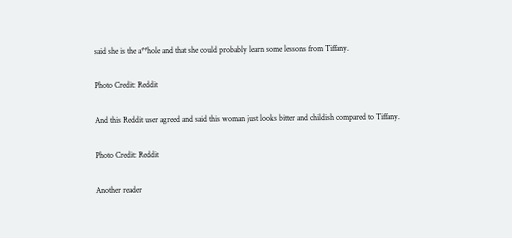said she is the a**hole and that she could probably learn some lessons from Tiffany.

Photo Credit: Reddit

And this Reddit user agreed and said this woman just looks bitter and childish compared to Tiffany.

Photo Credit: Reddit

Another reader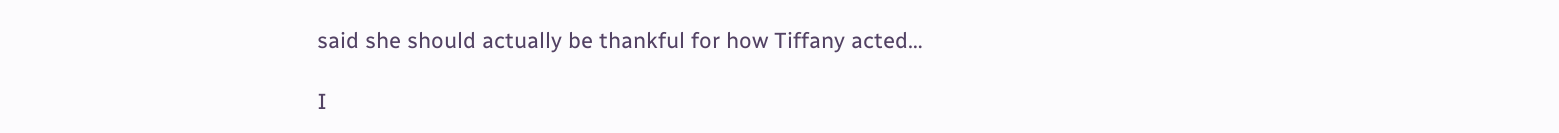said she should actually be thankful for how Tiffany acted…

I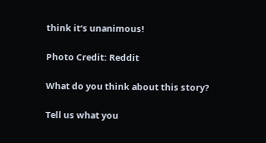think it’s unanimous!

Photo Credit: Reddit

What do you think about this story?

Tell us what you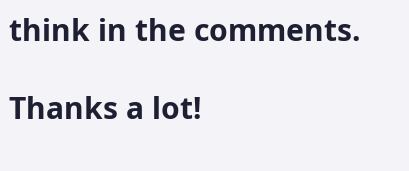think in the comments.

Thanks a lot!